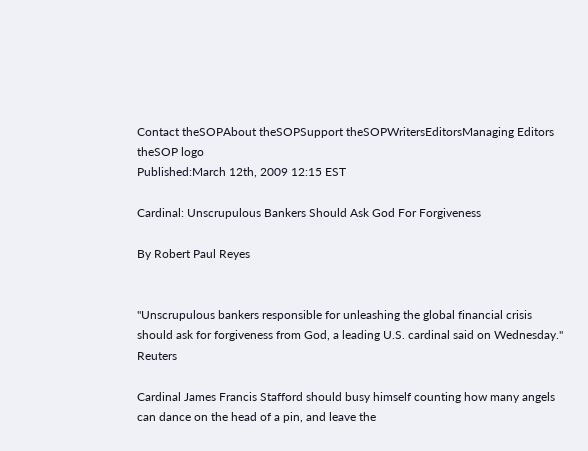Contact theSOPAbout theSOPSupport theSOPWritersEditorsManaging Editors
theSOP logo
Published:March 12th, 2009 12:15 EST

Cardinal: Unscrupulous Bankers Should Ask God For Forgiveness

By Robert Paul Reyes


"Unscrupulous bankers responsible for unleashing the global financial crisis should ask for forgiveness from God, a leading U.S. cardinal said on Wednesday." Reuters

Cardinal James Francis Stafford should busy himself counting how many angels can dance on the head of a pin, and leave the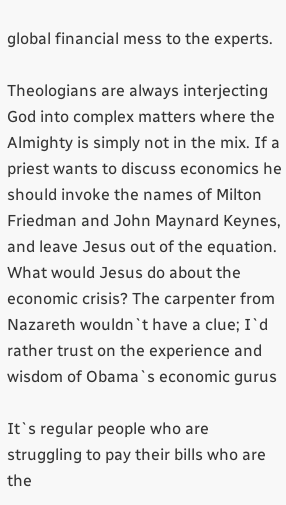global financial mess to the experts.

Theologians are always interjecting God into complex matters where the Almighty is simply not in the mix. If a priest wants to discuss economics he should invoke the names of Milton Friedman and John Maynard Keynes, and leave Jesus out of the equation. What would Jesus do about the economic crisis? The carpenter from Nazareth wouldn`t have a clue; I`d rather trust on the experience and wisdom of Obama`s economic gurus

It`s regular people who are struggling to pay their bills who are the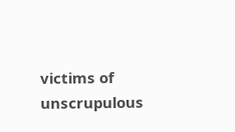victims of unscrupulous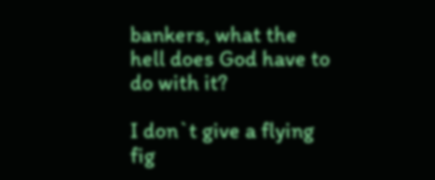bankers, what the hell does God have to do with it?

I don`t give a flying fig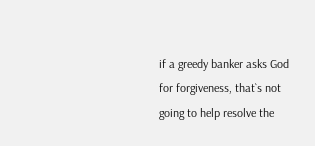if a greedy banker asks God for forgiveness, that`s not going to help resolve the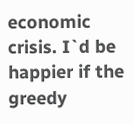economic crisis. I`d be happier if the greedy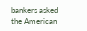bankers asked the American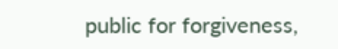public for forgiveness,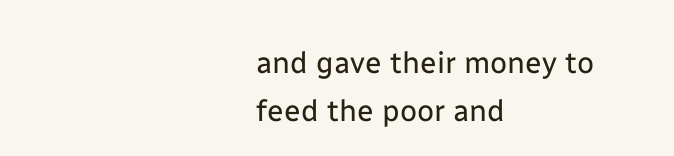and gave their money to feed the poor and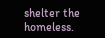shelter the homeless.